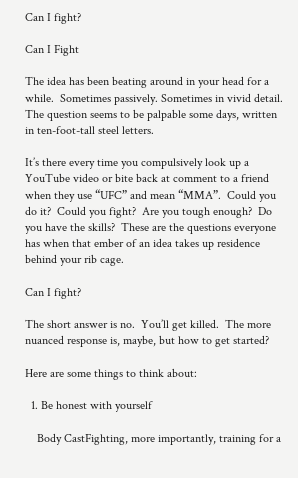Can I fight?

Can I Fight

The idea has been beating around in your head for a while.  Sometimes passively. Sometimes in vivid detail.  The question seems to be palpable some days, written in ten-foot-tall steel letters.

It’s there every time you compulsively look up a YouTube video or bite back at comment to a friend when they use “UFC” and mean “MMA”.  Could you do it?  Could you fight?  Are you tough enough?  Do you have the skills?  These are the questions everyone has when that ember of an idea takes up residence behind your rib cage.

Can I fight?

The short answer is no.  You’ll get killed.  The more nuanced response is, maybe, but how to get started?

Here are some things to think about:

  1. Be honest with yourself

    Body CastFighting, more importantly, training for a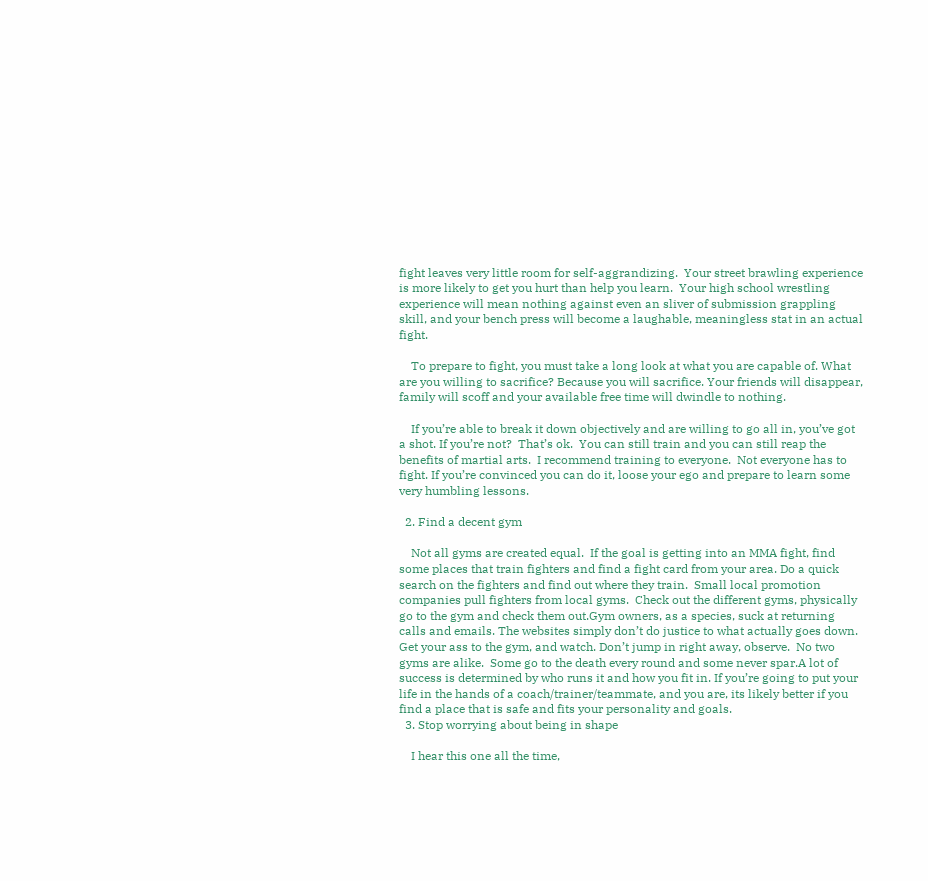fight leaves very little room for self-aggrandizing.  Your street brawling experience is more likely to get you hurt than help you learn.  Your high school wrestling experience will mean nothing against even an sliver of submission grappling skill, and your bench press will become a laughable, meaningless stat in an actual fight.

    To prepare to fight, you must take a long look at what you are capable of. What are you willing to sacrifice? Because you will sacrifice. Your friends will disappear, family will scoff and your available free time will dwindle to nothing.

    If you’re able to break it down objectively and are willing to go all in, you’ve got a shot. If you’re not?  That’s ok.  You can still train and you can still reap the benefits of martial arts.  I recommend training to everyone.  Not everyone has to fight. If you’re convinced you can do it, loose your ego and prepare to learn some very humbling lessons.

  2. Find a decent gym

    Not all gyms are created equal.  If the goal is getting into an MMA fight, find some places that train fighters and find a fight card from your area. Do a quick search on the fighters and find out where they train.  Small local promotion companies pull fighters from local gyms.  Check out the different gyms, physically go to the gym and check them out.Gym owners, as a species, suck at returning calls and emails. The websites simply don’t do justice to what actually goes down. Get your ass to the gym, and watch. Don’t jump in right away, observe.  No two gyms are alike.  Some go to the death every round and some never spar.A lot of success is determined by who runs it and how you fit in. If you’re going to put your life in the hands of a coach/trainer/teammate, and you are, its likely better if you find a place that is safe and fits your personality and goals.
  3. Stop worrying about being in shape

    I hear this one all the time,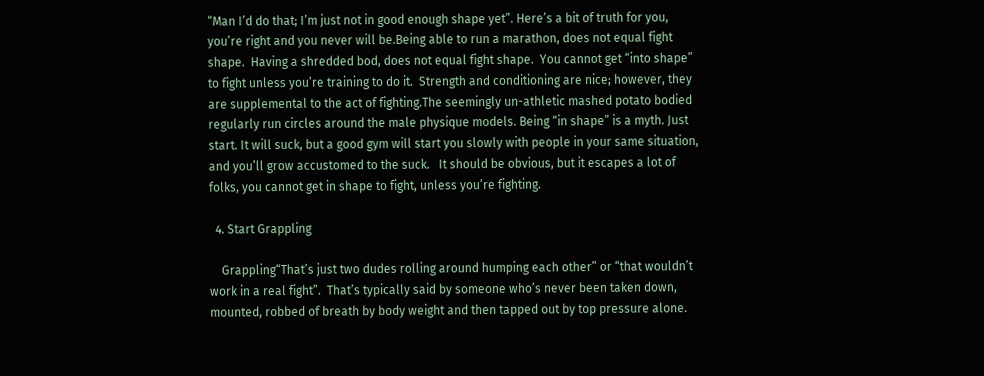“Man I’d do that; I’m just not in good enough shape yet”. Here’s a bit of truth for you, you’re right and you never will be.Being able to run a marathon, does not equal fight shape.  Having a shredded bod, does not equal fight shape.  You cannot get “into shape” to fight unless you’re training to do it.  Strength and conditioning are nice; however, they are supplemental to the act of fighting.The seemingly un-athletic mashed potato bodied regularly run circles around the male physique models. Being “in shape” is a myth. Just start. It will suck, but a good gym will start you slowly with people in your same situation, and you’ll grow accustomed to the suck.   It should be obvious, but it escapes a lot of folks, you cannot get in shape to fight, unless you’re fighting.

  4. Start Grappling

    Grappling“That’s just two dudes rolling around humping each other” or “that wouldn’t work in a real fight”.  That’s typically said by someone who’s never been taken down, mounted, robbed of breath by body weight and then tapped out by top pressure alone.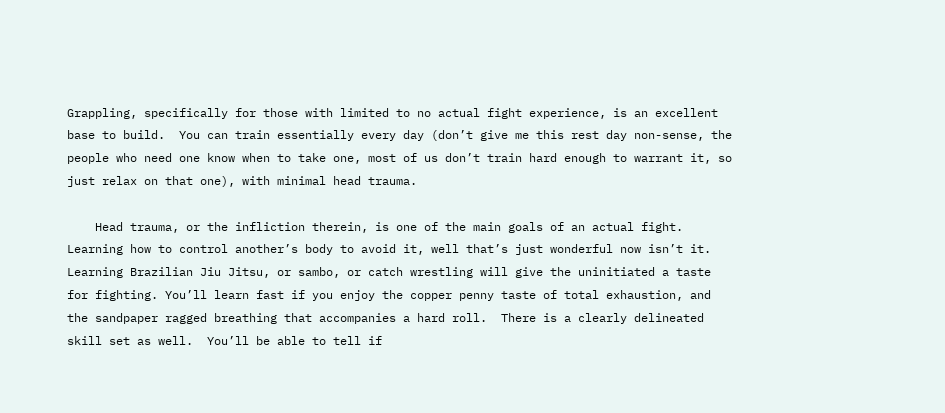Grappling, specifically for those with limited to no actual fight experience, is an excellent base to build.  You can train essentially every day (don’t give me this rest day non-sense, the people who need one know when to take one, most of us don’t train hard enough to warrant it, so just relax on that one), with minimal head trauma.

    Head trauma, or the infliction therein, is one of the main goals of an actual fight. Learning how to control another’s body to avoid it, well that’s just wonderful now isn’t it. Learning Brazilian Jiu Jitsu, or sambo, or catch wrestling will give the uninitiated a taste for fighting. You’ll learn fast if you enjoy the copper penny taste of total exhaustion, and the sandpaper ragged breathing that accompanies a hard roll.  There is a clearly delineated skill set as well.  You’ll be able to tell if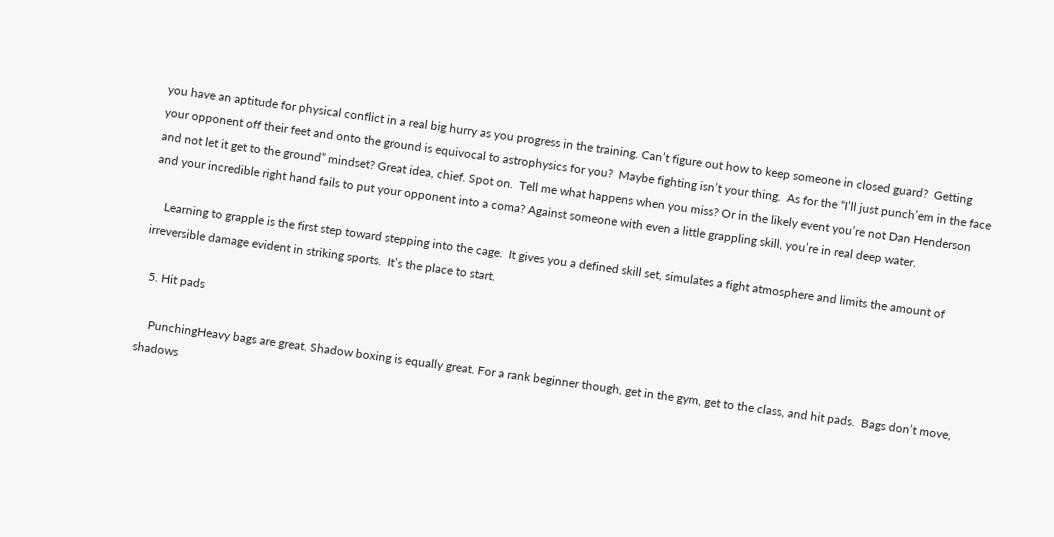you have an aptitude for physical conflict in a real big hurry as you progress in the training. Can’t figure out how to keep someone in closed guard?  Getting your opponent off their feet and onto the ground is equivocal to astrophysics for you?  Maybe fighting isn’t your thing.  As for the “I’ll just punch’em in the face and not let it get to the ground” mindset? Great idea, chief. Spot on.  Tell me what happens when you miss? Or in the likely event you’re not Dan Henderson and your incredible right hand fails to put your opponent into a coma? Against someone with even a little grappling skill, you’re in real deep water.

    Learning to grapple is the first step toward stepping into the cage.  It gives you a defined skill set, simulates a fight atmosphere and limits the amount of irreversible damage evident in striking sports.  It’s the place to start.

  5. Hit pads

    PunchingHeavy bags are great. Shadow boxing is equally great. For a rank beginner though, get in the gym, get to the class, and hit pads.  Bags don’t move, shadows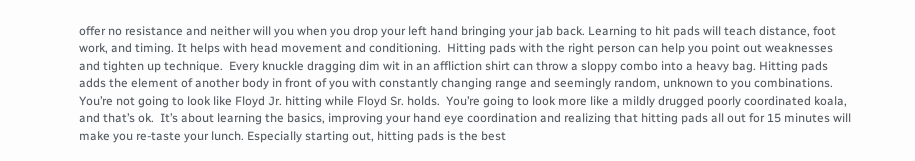offer no resistance and neither will you when you drop your left hand bringing your jab back. Learning to hit pads will teach distance, foot work, and timing. It helps with head movement and conditioning.  Hitting pads with the right person can help you point out weaknesses and tighten up technique.  Every knuckle dragging dim wit in an affliction shirt can throw a sloppy combo into a heavy bag. Hitting pads adds the element of another body in front of you with constantly changing range and seemingly random, unknown to you combinations. You’re not going to look like Floyd Jr. hitting while Floyd Sr. holds.  You’re going to look more like a mildly drugged poorly coordinated koala, and that’s ok.  It’s about learning the basics, improving your hand eye coordination and realizing that hitting pads all out for 15 minutes will make you re-taste your lunch. Especially starting out, hitting pads is the best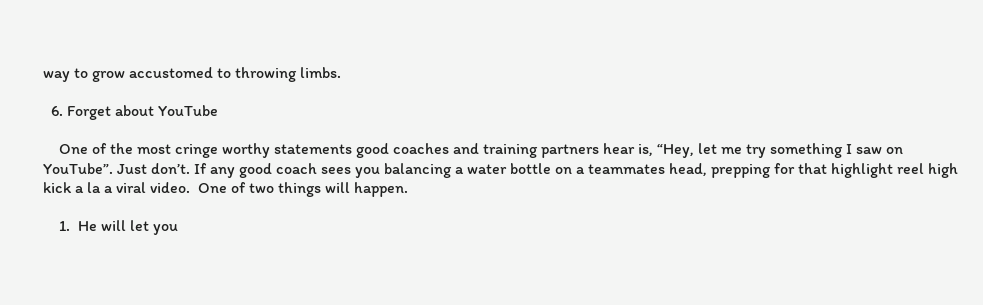way to grow accustomed to throwing limbs.

  6. Forget about YouTube

    One of the most cringe worthy statements good coaches and training partners hear is, “Hey, let me try something I saw on YouTube”. Just don’t. If any good coach sees you balancing a water bottle on a teammates head, prepping for that highlight reel high kick a la a viral video.  One of two things will happen.

    1.  He will let you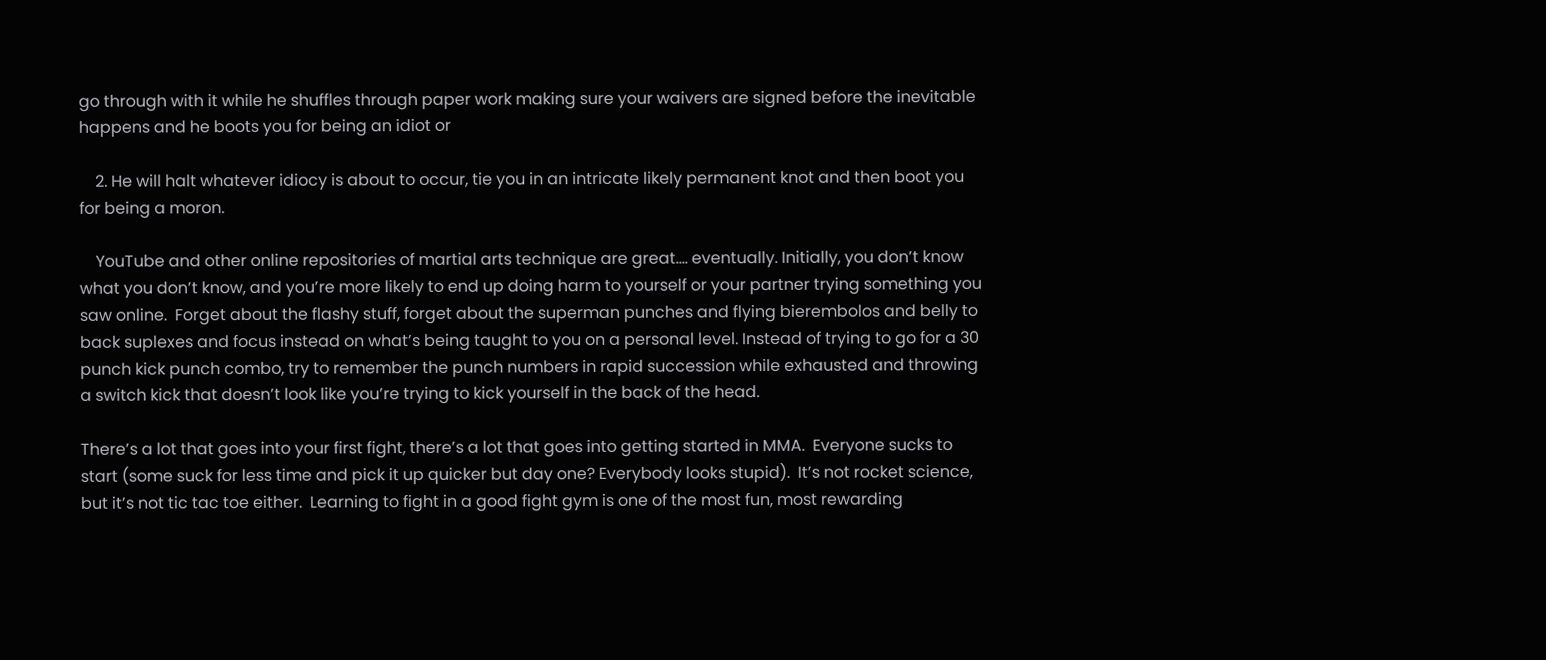go through with it while he shuffles through paper work making sure your waivers are signed before the inevitable happens and he boots you for being an idiot or

    2. He will halt whatever idiocy is about to occur, tie you in an intricate likely permanent knot and then boot you for being a moron.

    YouTube and other online repositories of martial arts technique are great…. eventually. Initially, you don’t know what you don’t know, and you’re more likely to end up doing harm to yourself or your partner trying something you saw online.  Forget about the flashy stuff, forget about the superman punches and flying bierembolos and belly to back suplexes and focus instead on what’s being taught to you on a personal level. Instead of trying to go for a 30 punch kick punch combo, try to remember the punch numbers in rapid succession while exhausted and throwing a switch kick that doesn’t look like you’re trying to kick yourself in the back of the head.

There’s a lot that goes into your first fight, there’s a lot that goes into getting started in MMA.  Everyone sucks to start (some suck for less time and pick it up quicker but day one? Everybody looks stupid).  It’s not rocket science, but it’s not tic tac toe either.  Learning to fight in a good fight gym is one of the most fun, most rewarding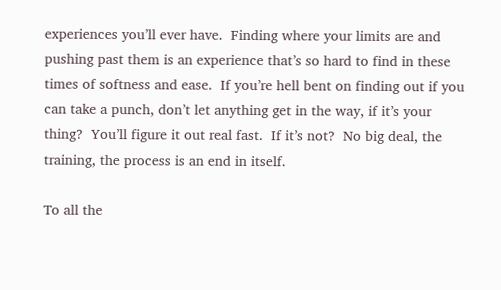experiences you’ll ever have.  Finding where your limits are and pushing past them is an experience that’s so hard to find in these times of softness and ease.  If you’re hell bent on finding out if you can take a punch, don’t let anything get in the way, if it’s your thing?  You’ll figure it out real fast.  If it’s not?  No big deal, the training, the process is an end in itself.

To all the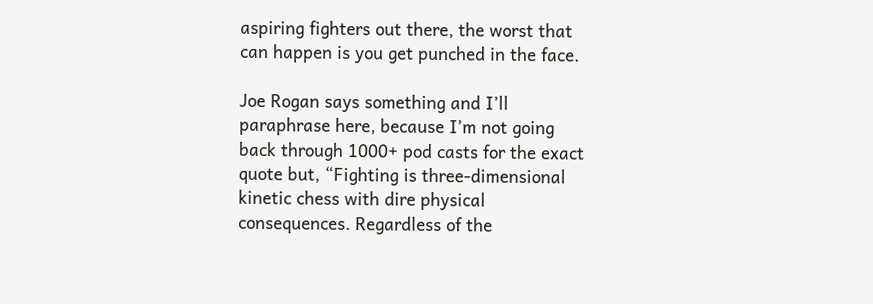aspiring fighters out there, the worst that can happen is you get punched in the face.

Joe Rogan says something and I’ll paraphrase here, because I’m not going back through 1000+ pod casts for the exact quote but, “Fighting is three-dimensional kinetic chess with dire physical consequences. Regardless of the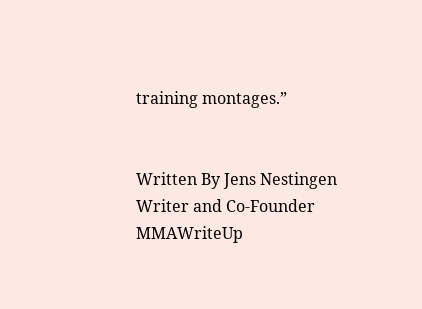training montages.”


Written By Jens Nestingen
Writer and Co-Founder MMAWriteUp